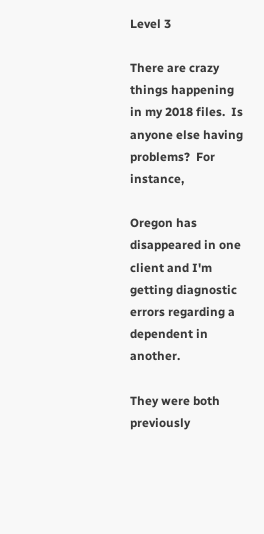Level 3

There are crazy things happening in my 2018 files.  Is anyone else having problems?  For instance,

Oregon has disappeared in one client and I'm getting diagnostic errors regarding a dependent in another.

They were both previously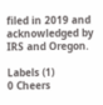filed in 2019 and acknowledged by IRS and Oregon.

Labels (1)
0 Cheers